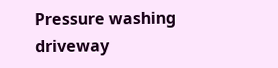Pressure washing driveway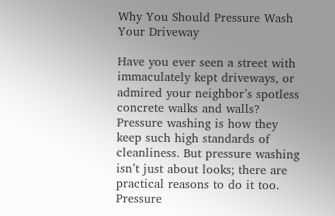Why You Should Pressure Wash Your Driveway

Have you ever seen a street with immaculately kept driveways, or admired your neighbor’s spotless concrete walks and walls? Pressure washing is how they keep such high standards of cleanliness. But pressure washing isn’t just about looks; there are practical reasons to do it too. Pressure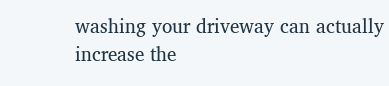washing your driveway can actually increase the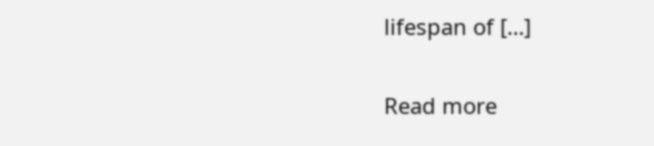lifespan of […]

Read more